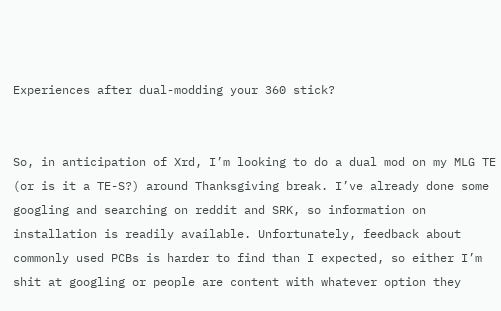Experiences after dual-modding your 360 stick?


So, in anticipation of Xrd, I’m looking to do a dual mod on my MLG TE (or is it a TE-S?) around Thanksgiving break. I’ve already done some googling and searching on reddit and SRK, so information on installation is readily available. Unfortunately, feedback about commonly used PCBs is harder to find than I expected, so either I’m shit at googling or people are content with whatever option they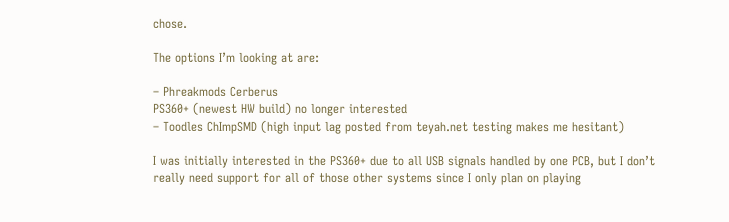chose.

The options I’m looking at are:

– Phreakmods Cerberus
PS360+ (newest HW build) no longer interested
– Toodles ChImpSMD (high input lag posted from teyah.net testing makes me hesitant)

I was initially interested in the PS360+ due to all USB signals handled by one PCB, but I don’t really need support for all of those other systems since I only plan on playing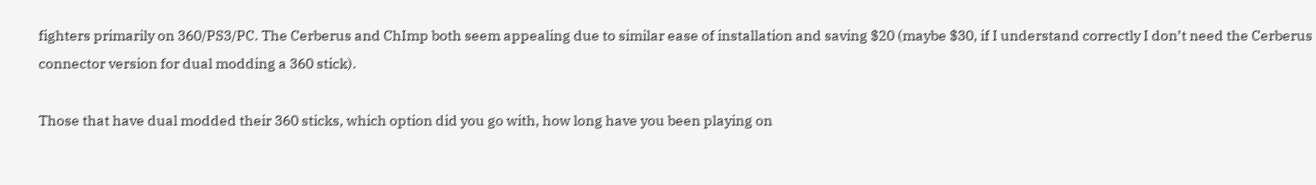fighters primarily on 360/PS3/PC. The Cerberus and ChImp both seem appealing due to similar ease of installation and saving $20 (maybe $30, if I understand correctly I don’t need the Cerberus connector version for dual modding a 360 stick).

Those that have dual modded their 360 sticks, which option did you go with, how long have you been playing on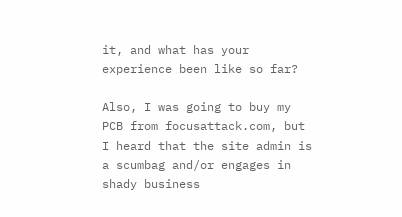it, and what has your experience been like so far?

Also, I was going to buy my PCB from focusattack.com, but I heard that the site admin is a scumbag and/or engages in shady business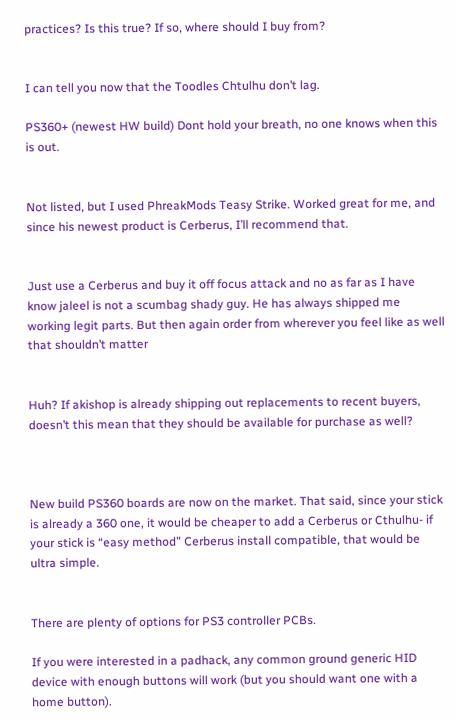practices? Is this true? If so, where should I buy from?


I can tell you now that the Toodles Chtulhu don’t lag.

PS360+ (newest HW build) Dont hold your breath, no one knows when this is out.


Not listed, but I used PhreakMods Teasy Strike. Worked great for me, and since his newest product is Cerberus, I’ll recommend that.


Just use a Cerberus and buy it off focus attack and no as far as I have know jaleel is not a scumbag shady guy. He has always shipped me working legit parts. But then again order from wherever you feel like as well that shouldn’t matter


Huh? If akishop is already shipping out replacements to recent buyers, doesn’t this mean that they should be available for purchase as well?



New build PS360 boards are now on the market. That said, since your stick is already a 360 one, it would be cheaper to add a Cerberus or Cthulhu- if your stick is “easy method” Cerberus install compatible, that would be ultra simple.


There are plenty of options for PS3 controller PCBs.

If you were interested in a padhack, any common ground generic HID device with enough buttons will work (but you should want one with a home button).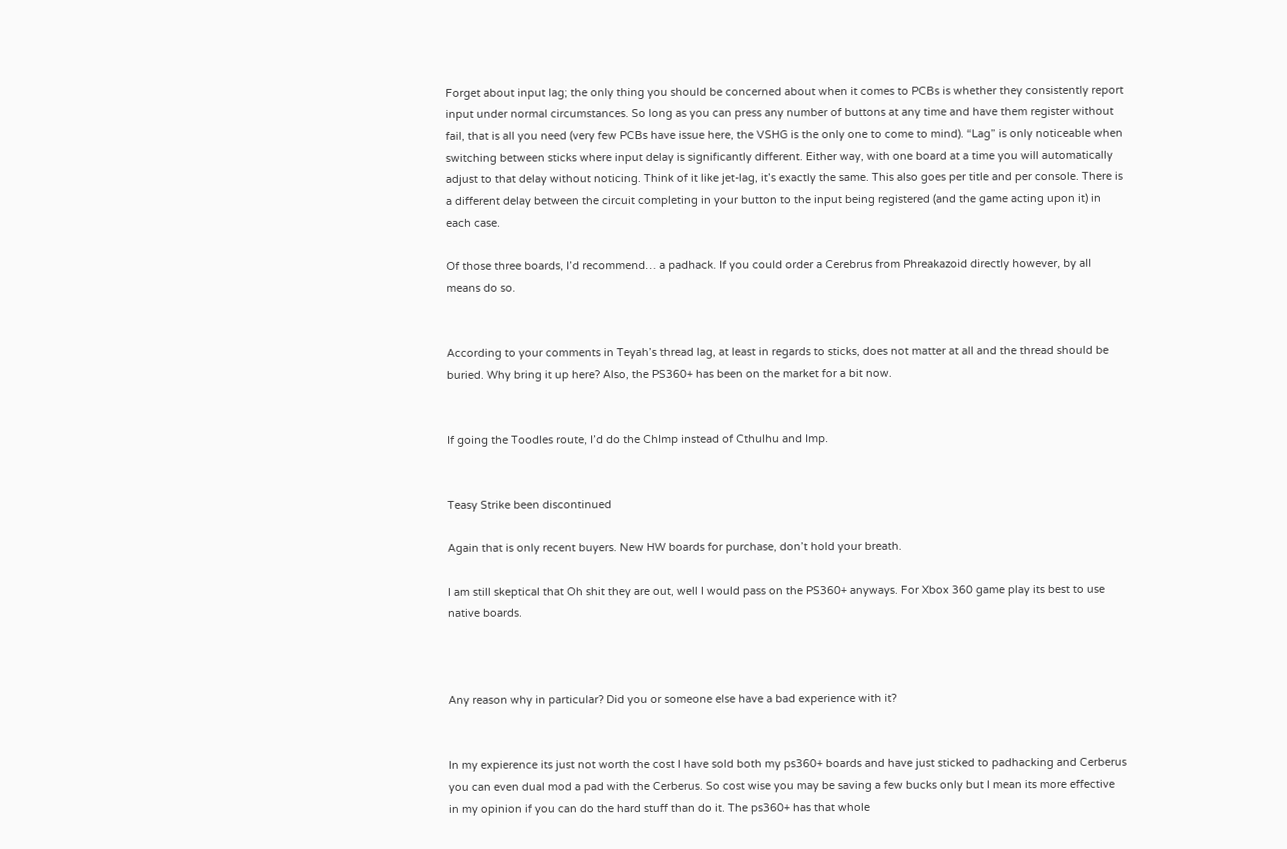Forget about input lag; the only thing you should be concerned about when it comes to PCBs is whether they consistently report input under normal circumstances. So long as you can press any number of buttons at any time and have them register without fail, that is all you need (very few PCBs have issue here, the VSHG is the only one to come to mind). “Lag” is only noticeable when switching between sticks where input delay is significantly different. Either way, with one board at a time you will automatically adjust to that delay without noticing. Think of it like jet-lag, it’s exactly the same. This also goes per title and per console. There is a different delay between the circuit completing in your button to the input being registered (and the game acting upon it) in each case.

Of those three boards, I’d recommend… a padhack. If you could order a Cerebrus from Phreakazoid directly however, by all means do so.


According to your comments in Teyah’s thread lag, at least in regards to sticks, does not matter at all and the thread should be buried. Why bring it up here? Also, the PS360+ has been on the market for a bit now.


If going the Toodles route, I’d do the ChImp instead of Cthulhu and Imp.


Teasy Strike been discontinued

Again that is only recent buyers. New HW boards for purchase, don’t hold your breath.

I am still skeptical that Oh shit they are out, well I would pass on the PS360+ anyways. For Xbox 360 game play its best to use native boards.



Any reason why in particular? Did you or someone else have a bad experience with it?


In my expierence its just not worth the cost I have sold both my ps360+ boards and have just sticked to padhacking and Cerberus you can even dual mod a pad with the Cerberus. So cost wise you may be saving a few bucks only but I mean its more effective in my opinion if you can do the hard stuff than do it. The ps360+ has that whole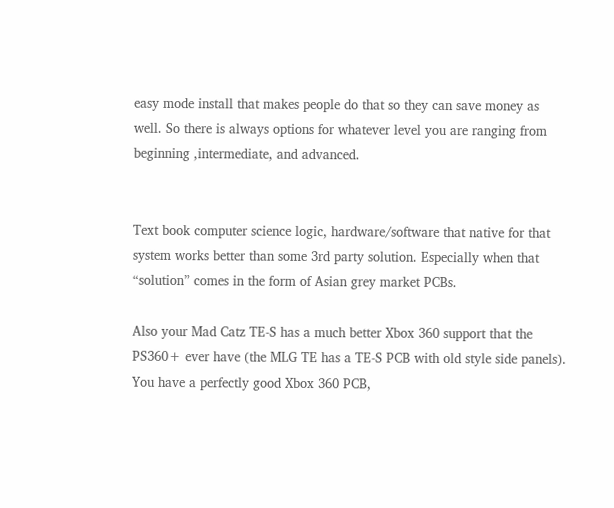easy mode install that makes people do that so they can save money as well. So there is always options for whatever level you are ranging from beginning ,intermediate, and advanced.


Text book computer science logic, hardware/software that native for that system works better than some 3rd party solution. Especially when that “solution” comes in the form of Asian grey market PCBs.

Also your Mad Catz TE-S has a much better Xbox 360 support that the PS360+ ever have (the MLG TE has a TE-S PCB with old style side panels).
You have a perfectly good Xbox 360 PCB,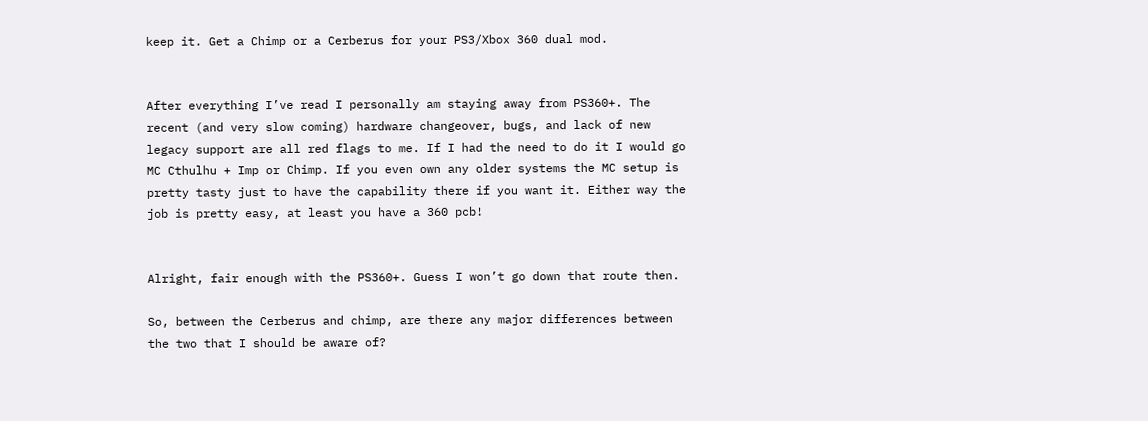keep it. Get a Chimp or a Cerberus for your PS3/Xbox 360 dual mod.


After everything I’ve read I personally am staying away from PS360+. The recent (and very slow coming) hardware changeover, bugs, and lack of new legacy support are all red flags to me. If I had the need to do it I would go MC Cthulhu + Imp or Chimp. If you even own any older systems the MC setup is pretty tasty just to have the capability there if you want it. Either way the job is pretty easy, at least you have a 360 pcb!


Alright, fair enough with the PS360+. Guess I won’t go down that route then.

So, between the Cerberus and chimp, are there any major differences between the two that I should be aware of?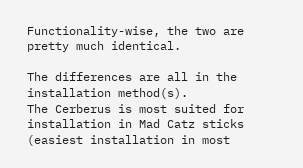Functionality-wise, the two are pretty much identical.

The differences are all in the installation method(s).
The Cerberus is most suited for installation in Mad Catz sticks (easiest installation in most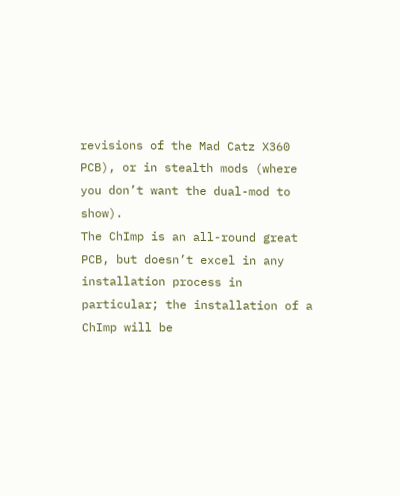revisions of the Mad Catz X360 PCB), or in stealth mods (where you don’t want the dual-mod to show).
The ChImp is an all-round great PCB, but doesn’t excel in any installation process in particular; the installation of a ChImp will be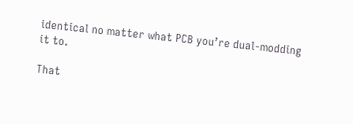identical no matter what PCB you’re dual-modding it to.

That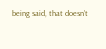being said, that doesn’t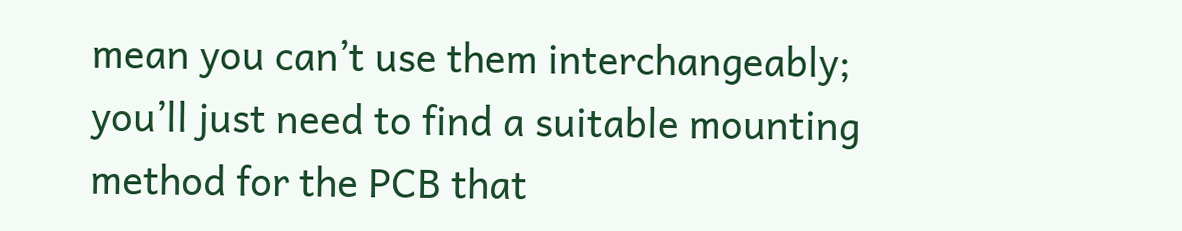mean you can’t use them interchangeably; you’ll just need to find a suitable mounting method for the PCB that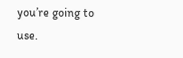you’re going to use.